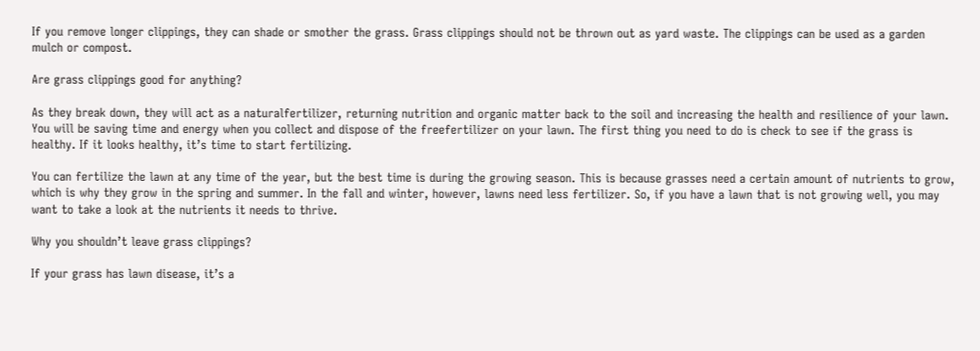If you remove longer clippings, they can shade or smother the grass. Grass clippings should not be thrown out as yard waste. The clippings can be used as a garden mulch or compost.

Are grass clippings good for anything?

As they break down, they will act as a naturalfertilizer, returning nutrition and organic matter back to the soil and increasing the health and resilience of your lawn. You will be saving time and energy when you collect and dispose of the freefertilizer on your lawn. The first thing you need to do is check to see if the grass is healthy. If it looks healthy, it’s time to start fertilizing.

You can fertilize the lawn at any time of the year, but the best time is during the growing season. This is because grasses need a certain amount of nutrients to grow, which is why they grow in the spring and summer. In the fall and winter, however, lawns need less fertilizer. So, if you have a lawn that is not growing well, you may want to take a look at the nutrients it needs to thrive.

Why you shouldn’t leave grass clippings?

If your grass has lawn disease, it’s a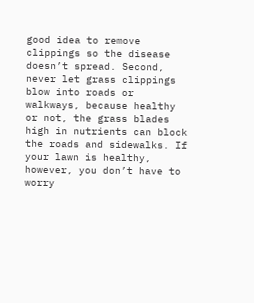good idea to remove clippings so the disease doesn’t spread. Second, never let grass clippings blow into roads or walkways, because healthy or not, the grass blades high in nutrients can block the roads and sidewalks. If your lawn is healthy, however, you don’t have to worry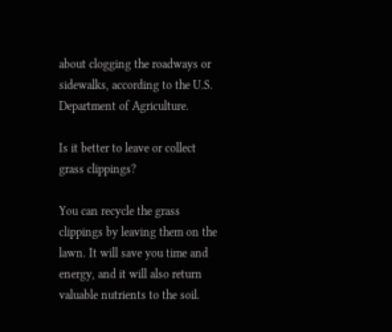about clogging the roadways or sidewalks, according to the U.S. Department of Agriculture.

Is it better to leave or collect grass clippings?

You can recycle the grass clippings by leaving them on the lawn. It will save you time and energy, and it will also return valuable nutrients to the soil.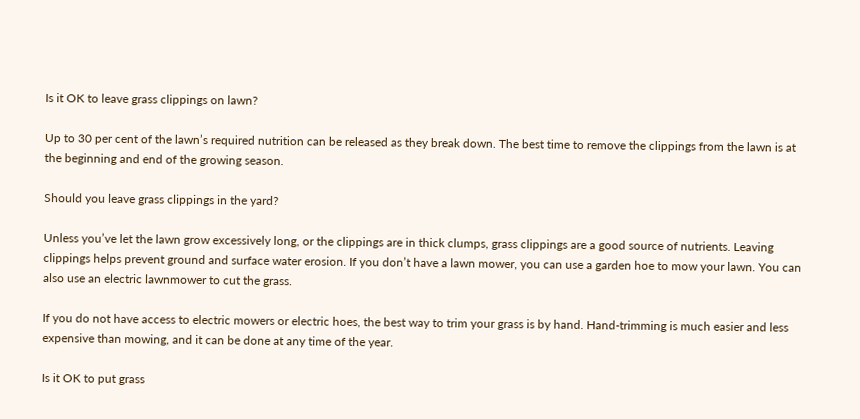Is it OK to leave grass clippings on lawn?

Up to 30 per cent of the lawn’s required nutrition can be released as they break down. The best time to remove the clippings from the lawn is at the beginning and end of the growing season.

Should you leave grass clippings in the yard?

Unless you’ve let the lawn grow excessively long, or the clippings are in thick clumps, grass clippings are a good source of nutrients. Leaving clippings helps prevent ground and surface water erosion. If you don’t have a lawn mower, you can use a garden hoe to mow your lawn. You can also use an electric lawnmower to cut the grass.

If you do not have access to electric mowers or electric hoes, the best way to trim your grass is by hand. Hand-trimming is much easier and less expensive than mowing, and it can be done at any time of the year.

Is it OK to put grass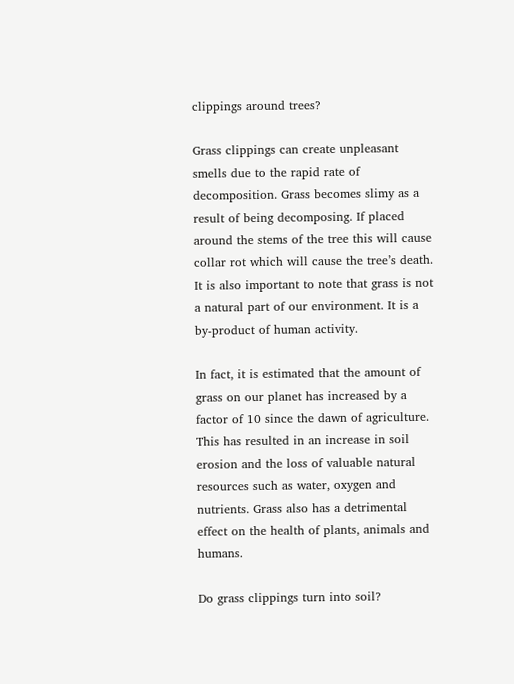clippings around trees?

Grass clippings can create unpleasant smells due to the rapid rate of decomposition. Grass becomes slimy as a result of being decomposing. If placed around the stems of the tree this will cause collar rot which will cause the tree’s death. It is also important to note that grass is not a natural part of our environment. It is a by-product of human activity.

In fact, it is estimated that the amount of grass on our planet has increased by a factor of 10 since the dawn of agriculture. This has resulted in an increase in soil erosion and the loss of valuable natural resources such as water, oxygen and nutrients. Grass also has a detrimental effect on the health of plants, animals and humans.

Do grass clippings turn into soil?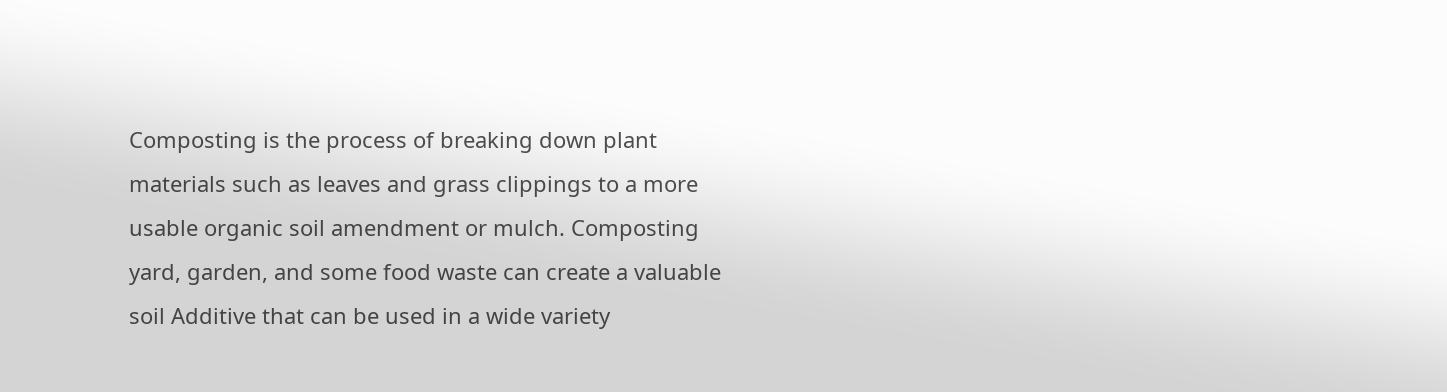Composting is the process of breaking down plant materials such as leaves and grass clippings to a more usable organic soil amendment or mulch. Composting yard, garden, and some food waste can create a valuable soil Additive that can be used in a wide variety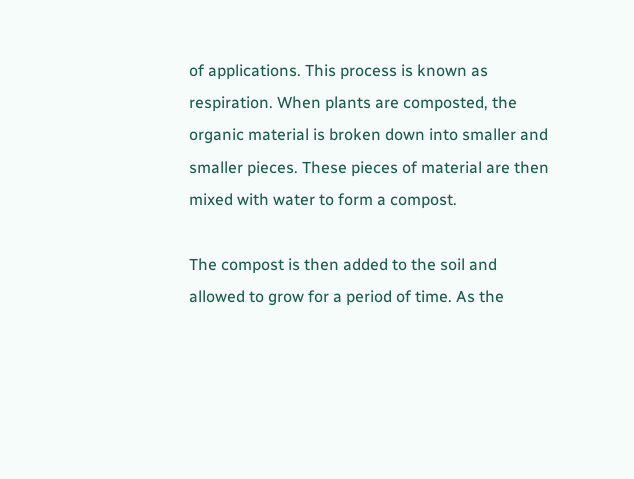of applications. This process is known as respiration. When plants are composted, the organic material is broken down into smaller and smaller pieces. These pieces of material are then mixed with water to form a compost.

The compost is then added to the soil and allowed to grow for a period of time. As the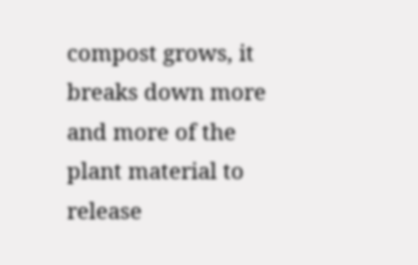compost grows, it breaks down more and more of the plant material to release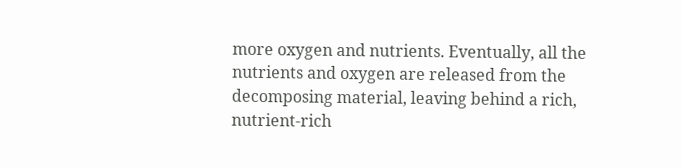more oxygen and nutrients. Eventually, all the nutrients and oxygen are released from the decomposing material, leaving behind a rich, nutrient-rich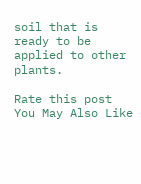soil that is ready to be applied to other plants.

Rate this post
You May Also Like